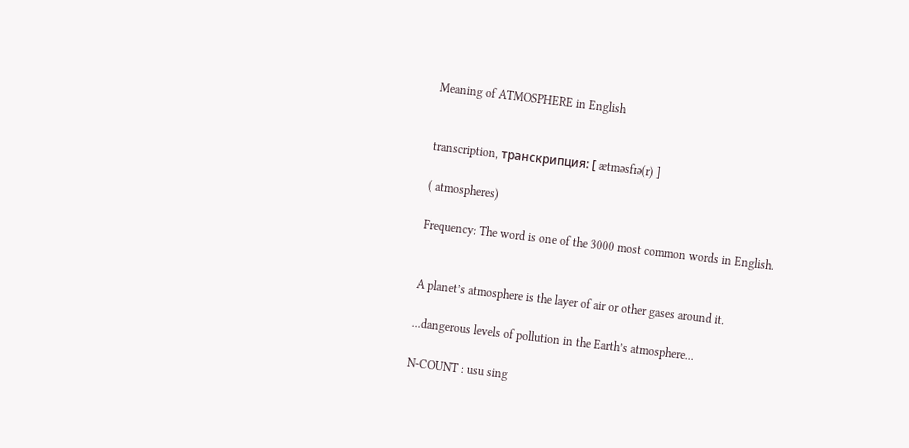Meaning of ATMOSPHERE in English


transcription, транскрипция: [ ætməsfɪə(r) ]

( atmospheres)

Frequency: The word is one of the 3000 most common words in English.


A planet’s atmosphere is the layer of air or other gases around it.

...dangerous levels of pollution in the Earth’s atmosphere...

N-COUNT : usu sing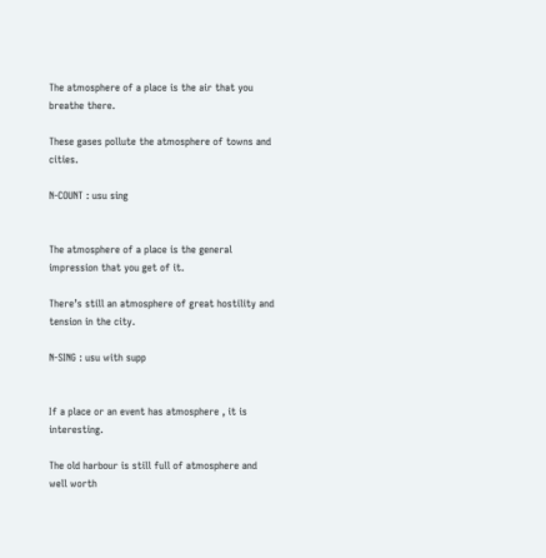The atmosphere of a place is the air that you breathe there.

These gases pollute the atmosphere of towns and cities.

N-COUNT : usu sing


The atmosphere of a place is the general impression that you get of it.

There’s still an atmosphere of great hostility and tension in the city.

N-SING : usu with supp


If a place or an event has atmosphere , it is interesting.

The old harbour is still full of atmosphere and well worth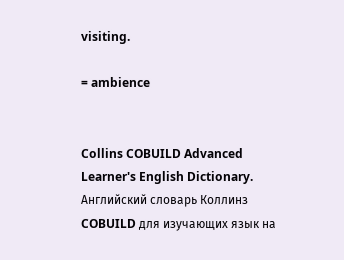visiting.

= ambience


Collins COBUILD Advanced Learner's English Dictionary.      Английский словарь Коллинз COBUILD для изучающих язык на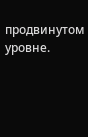продвинутом уровне.